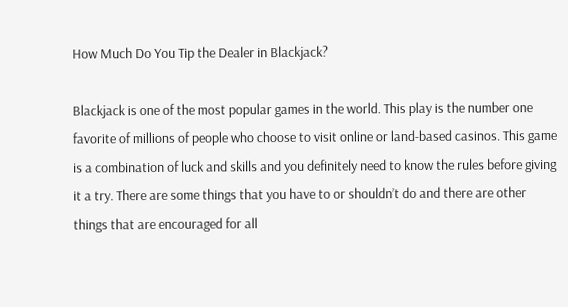How Much Do You Tip the Dealer in Blackjack?

Blackjack is one of the most popular games in the world. This play is the number one favorite of millions of people who choose to visit online or land-based casinos. This game is a combination of luck and skills and you definitely need to know the rules before giving it a try. There are some things that you have to or shouldn’t do and there are other things that are encouraged for all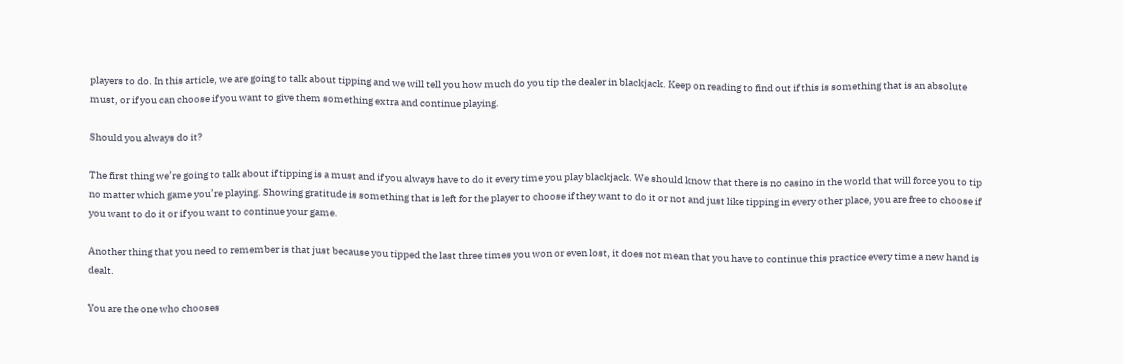players to do. In this article, we are going to talk about tipping and we will tell you how much do you tip the dealer in blackjack. Keep on reading to find out if this is something that is an absolute must, or if you can choose if you want to give them something extra and continue playing.

Should you always do it?

The first thing we’re going to talk about if tipping is a must and if you always have to do it every time you play blackjack. We should know that there is no casino in the world that will force you to tip no matter which game you’re playing. Showing gratitude is something that is left for the player to choose if they want to do it or not and just like tipping in every other place, you are free to choose if you want to do it or if you want to continue your game.

Another thing that you need to remember is that just because you tipped the last three times you won or even lost, it does not mean that you have to continue this practice every time a new hand is dealt.

You are the one who chooses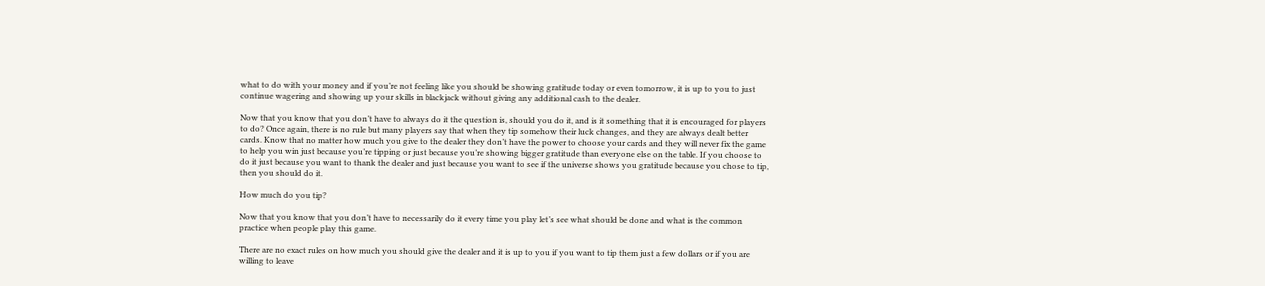what to do with your money and if you’re not feeling like you should be showing gratitude today or even tomorrow, it is up to you to just continue wagering and showing up your skills in blackjack without giving any additional cash to the dealer.

Now that you know that you don’t have to always do it the question is, should you do it, and is it something that it is encouraged for players to do? Once again, there is no rule but many players say that when they tip somehow their luck changes, and they are always dealt better cards. Know that no matter how much you give to the dealer they don’t have the power to choose your cards and they will never fix the game to help you win just because you’re tipping or just because you’re showing bigger gratitude than everyone else on the table. If you choose to do it just because you want to thank the dealer and just because you want to see if the universe shows you gratitude because you chose to tip, then you should do it.

How much do you tip?

Now that you know that you don’t have to necessarily do it every time you play let’s see what should be done and what is the common practice when people play this game.

There are no exact rules on how much you should give the dealer and it is up to you if you want to tip them just a few dollars or if you are willing to leave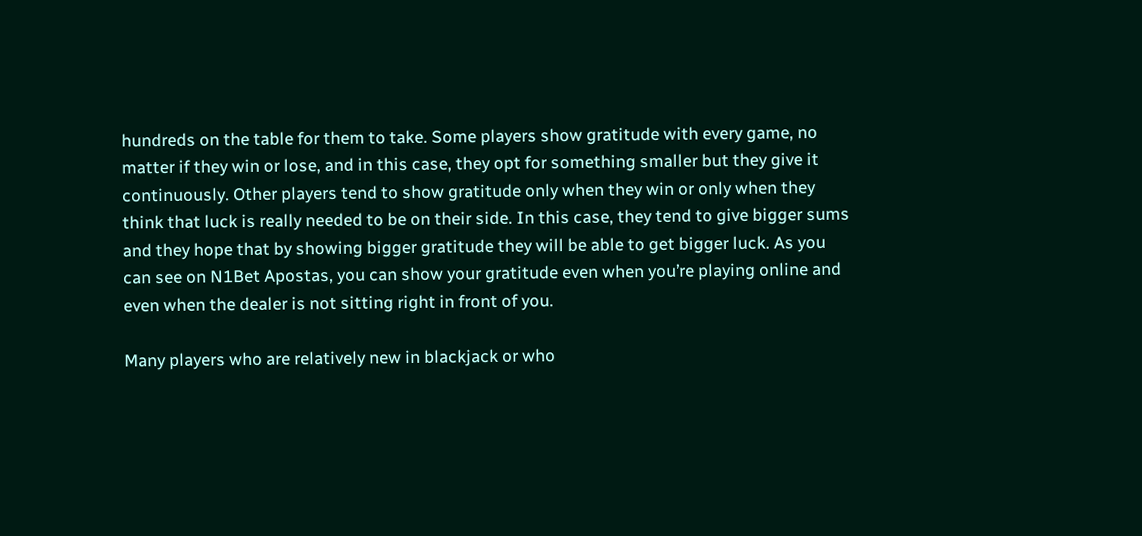hundreds on the table for them to take. Some players show gratitude with every game, no matter if they win or lose, and in this case, they opt for something smaller but they give it continuously. Other players tend to show gratitude only when they win or only when they think that luck is really needed to be on their side. In this case, they tend to give bigger sums and they hope that by showing bigger gratitude they will be able to get bigger luck. As you can see on N1Bet Apostas, you can show your gratitude even when you’re playing online and even when the dealer is not sitting right in front of you.

Many players who are relatively new in blackjack or who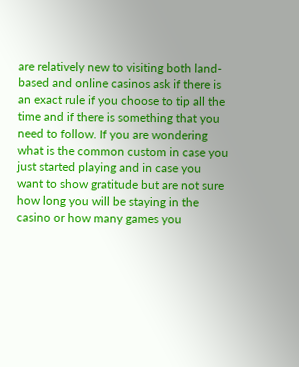are relatively new to visiting both land-based and online casinos ask if there is an exact rule if you choose to tip all the time and if there is something that you need to follow. If you are wondering what is the common custom in case you just started playing and in case you want to show gratitude but are not sure how long you will be staying in the casino or how many games you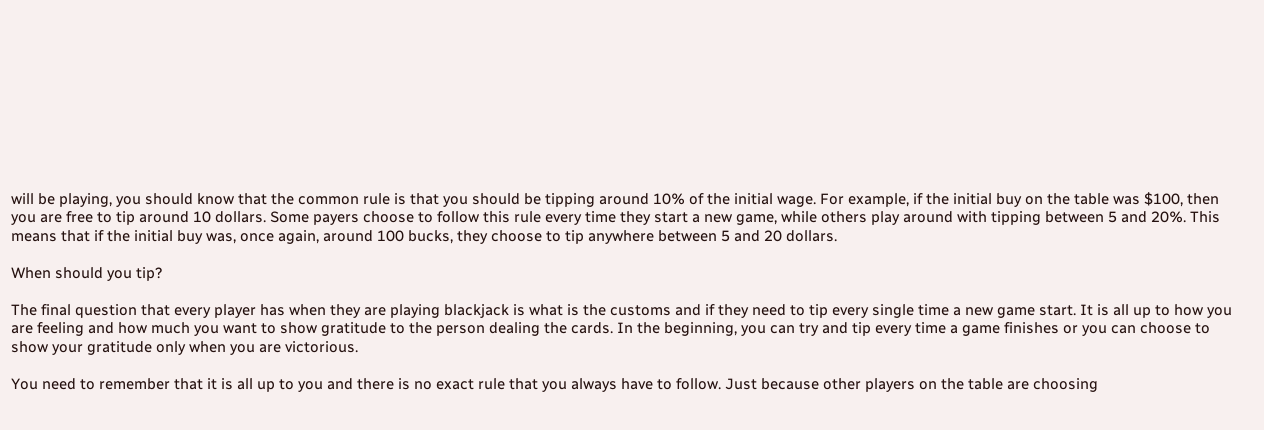will be playing, you should know that the common rule is that you should be tipping around 10% of the initial wage. For example, if the initial buy on the table was $100, then you are free to tip around 10 dollars. Some payers choose to follow this rule every time they start a new game, while others play around with tipping between 5 and 20%. This means that if the initial buy was, once again, around 100 bucks, they choose to tip anywhere between 5 and 20 dollars.

When should you tip?

The final question that every player has when they are playing blackjack is what is the customs and if they need to tip every single time a new game start. It is all up to how you are feeling and how much you want to show gratitude to the person dealing the cards. In the beginning, you can try and tip every time a game finishes or you can choose to show your gratitude only when you are victorious.

You need to remember that it is all up to you and there is no exact rule that you always have to follow. Just because other players on the table are choosing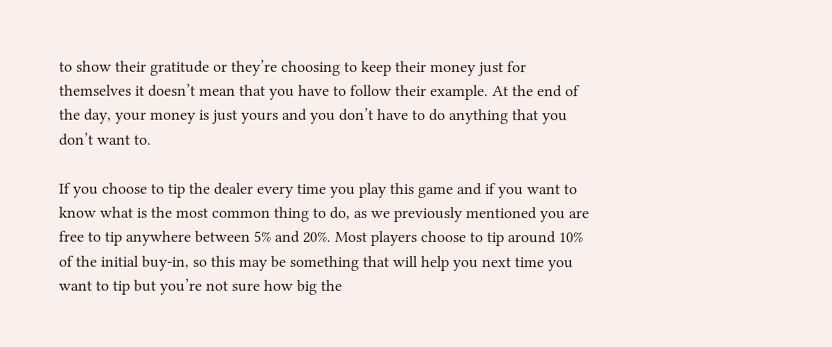to show their gratitude or they’re choosing to keep their money just for themselves it doesn’t mean that you have to follow their example. At the end of the day, your money is just yours and you don’t have to do anything that you don’t want to.

If you choose to tip the dealer every time you play this game and if you want to know what is the most common thing to do, as we previously mentioned you are free to tip anywhere between 5% and 20%. Most players choose to tip around 10% of the initial buy-in, so this may be something that will help you next time you want to tip but you’re not sure how big the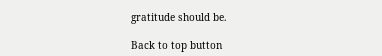gratitude should be.

Back to top button